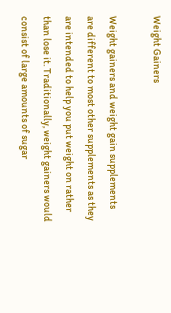Weight Gainers

Weight gainers and weight gain supplements are different to most other supplements as they are intended to help you put weight on rather than lose it. Traditionally, weight gainers would consist of large amounts of sugar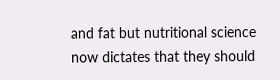and fat but nutritional science now dictates that they should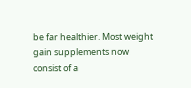be far healthier. Most weight gain supplements now consist of a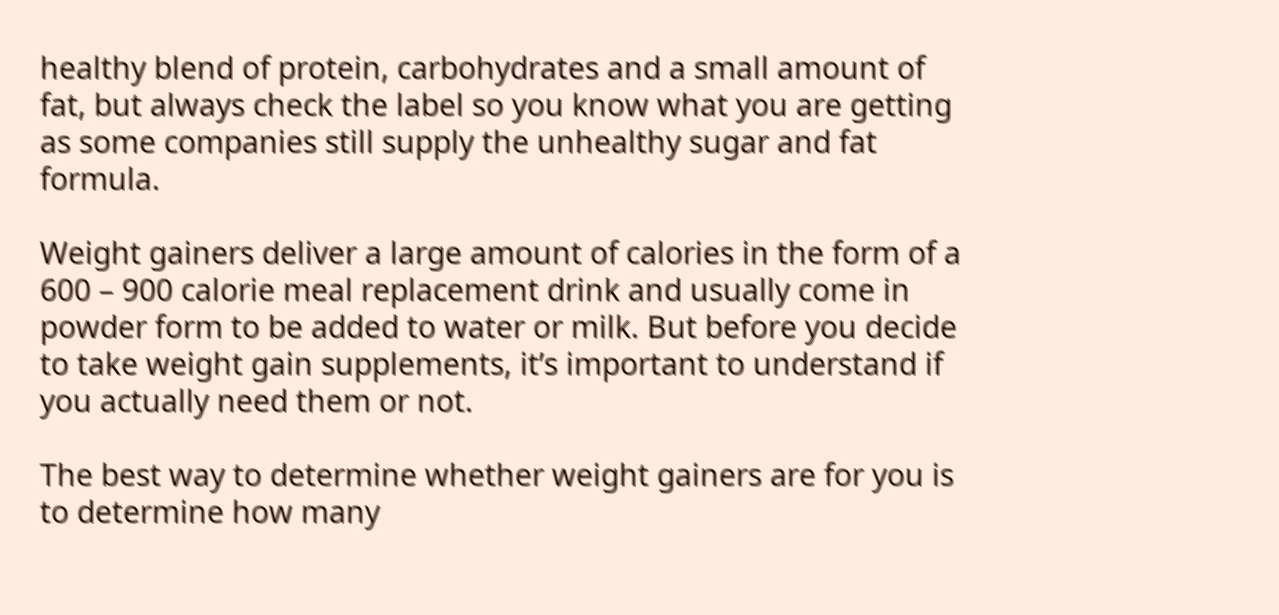healthy blend of protein, carbohydrates and a small amount of fat, but always check the label so you know what you are getting as some companies still supply the unhealthy sugar and fat formula.

Weight gainers deliver a large amount of calories in the form of a 600 – 900 calorie meal replacement drink and usually come in powder form to be added to water or milk. But before you decide to take weight gain supplements, it’s important to understand if you actually need them or not.

The best way to determine whether weight gainers are for you is to determine how many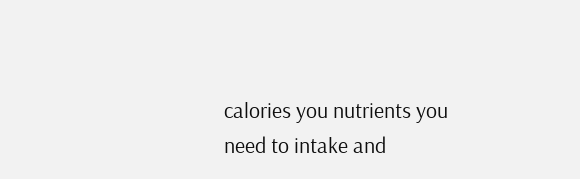calories you nutrients you need to intake and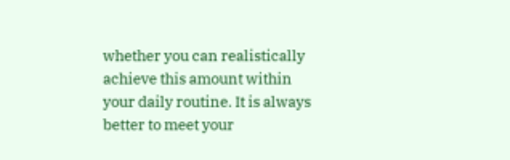whether you can realistically achieve this amount within your daily routine. It is always better to meet your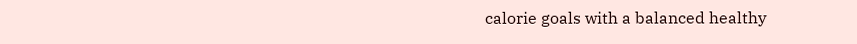calorie goals with a balanced healthy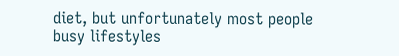diet, but unfortunately most people busy lifestyles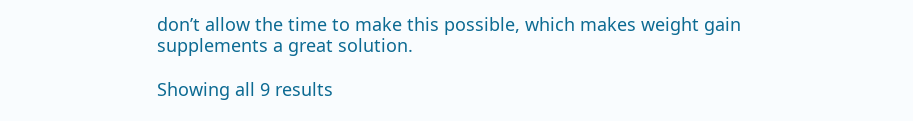don’t allow the time to make this possible, which makes weight gain supplements a great solution.

Showing all 9 results